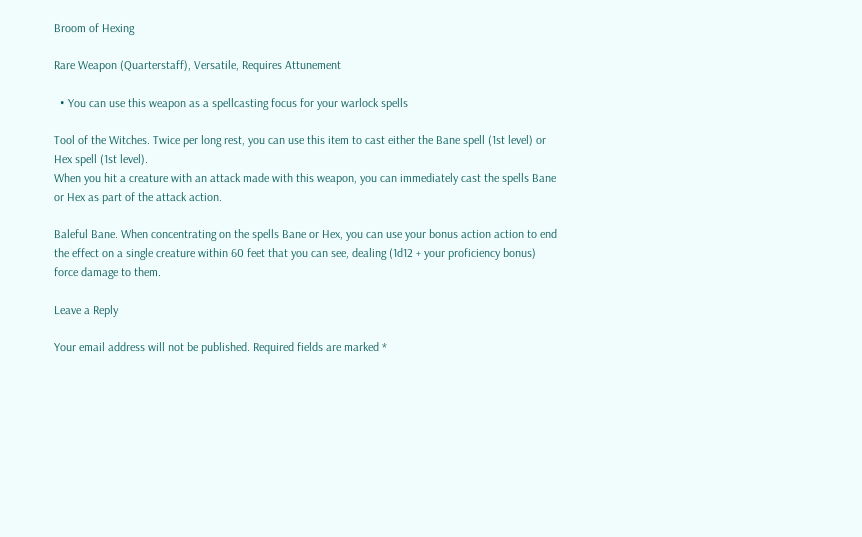Broom of Hexing

Rare Weapon (Quarterstaff), Versatile, Requires Attunement

  • You can use this weapon as a spellcasting focus for your warlock spells

Tool of the Witches. Twice per long rest, you can use this item to cast either the Bane spell (1st level) or Hex spell (1st level).
When you hit a creature with an attack made with this weapon, you can immediately cast the spells Bane or Hex as part of the attack action.

Baleful Bane. When concentrating on the spells Bane or Hex, you can use your bonus action action to end the effect on a single creature within 60 feet that you can see, dealing (1d12 + your proficiency bonus) force damage to them.

Leave a Reply

Your email address will not be published. Required fields are marked *